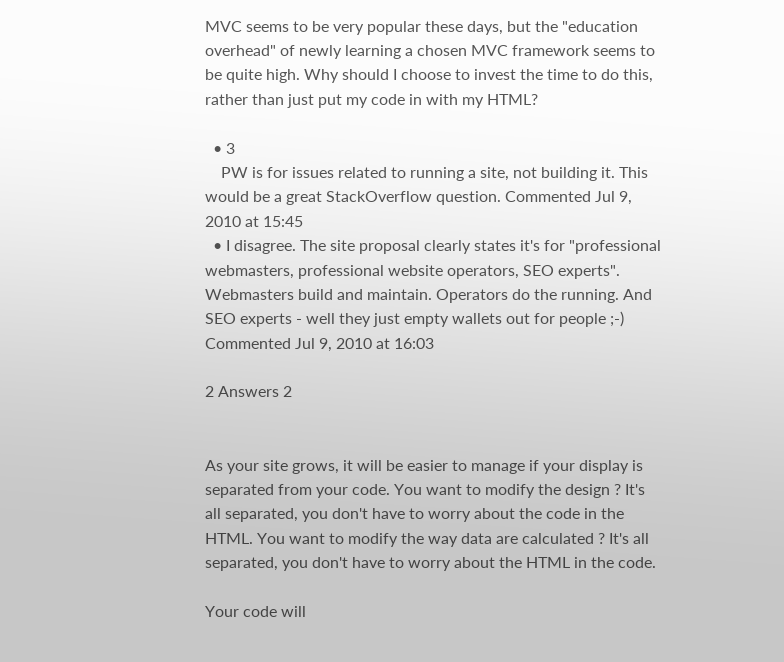MVC seems to be very popular these days, but the "education overhead" of newly learning a chosen MVC framework seems to be quite high. Why should I choose to invest the time to do this, rather than just put my code in with my HTML?

  • 3
    PW is for issues related to running a site, not building it. This would be a great StackOverflow question. Commented Jul 9, 2010 at 15:45
  • I disagree. The site proposal clearly states it's for "professional webmasters, professional website operators, SEO experts". Webmasters build and maintain. Operators do the running. And SEO experts - well they just empty wallets out for people ;-) Commented Jul 9, 2010 at 16:03

2 Answers 2


As your site grows, it will be easier to manage if your display is separated from your code. You want to modify the design ? It's all separated, you don't have to worry about the code in the HTML. You want to modify the way data are calculated ? It's all separated, you don't have to worry about the HTML in the code.

Your code will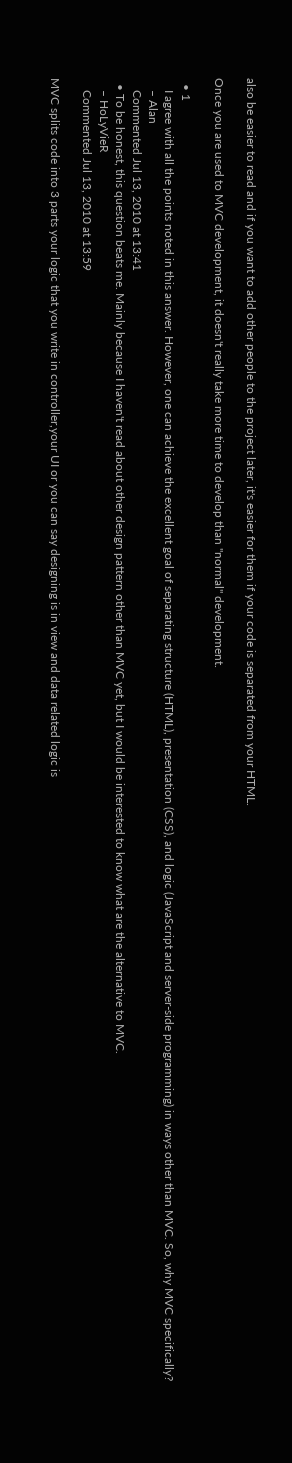also be easier to read and if you want to add other people to the project later, it's easier for them if your code is separated from your HTML.

Once you are used to MVC development, it doesn't really take more time to develop than "normal" development.

  • 1
    I agree with all the points noted in this answer. However, one can achieve the excellent goal of separating structure (HTML), presentation (CSS), and logic (JavaScript and server-side programming) in ways other than MVC. So, why MVC specifically?
    – Alan
    Commented Jul 13, 2010 at 13:41
  • To be honest, this question beats me. Mainly because I haven't read about other design pattern other than MVC yet, but I would be interested to know what are the alternative to MVC.
    – HoLyVieR
    Commented Jul 13, 2010 at 13:59

MVC splits code into 3 parts your logic that you write in controller,your UI or you can say designing is in view and data related logic is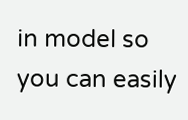in model so you can easily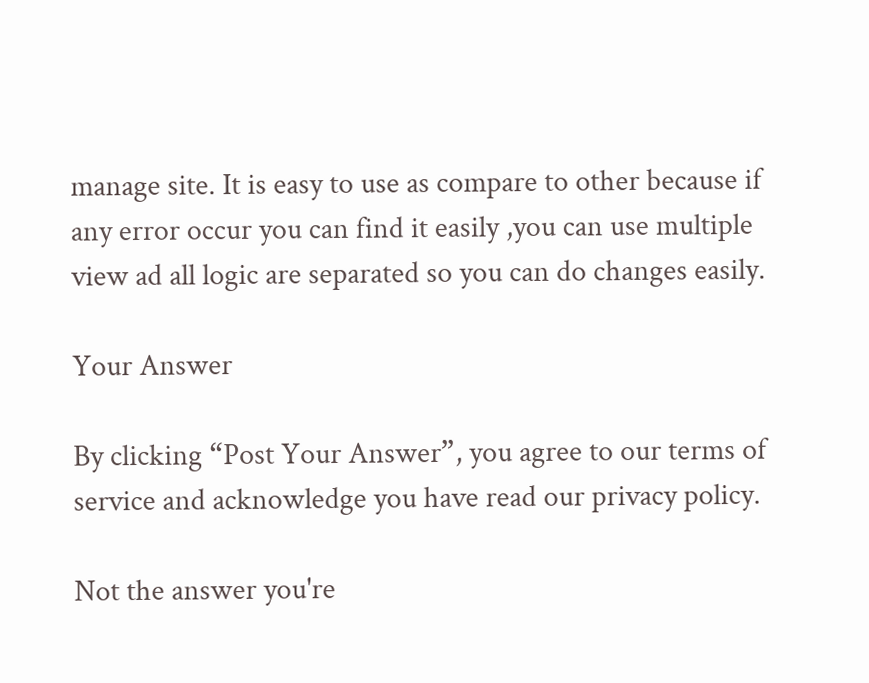manage site. It is easy to use as compare to other because if any error occur you can find it easily ,you can use multiple view ad all logic are separated so you can do changes easily.

Your Answer

By clicking “Post Your Answer”, you agree to our terms of service and acknowledge you have read our privacy policy.

Not the answer you're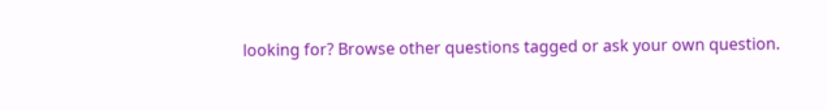looking for? Browse other questions tagged or ask your own question.